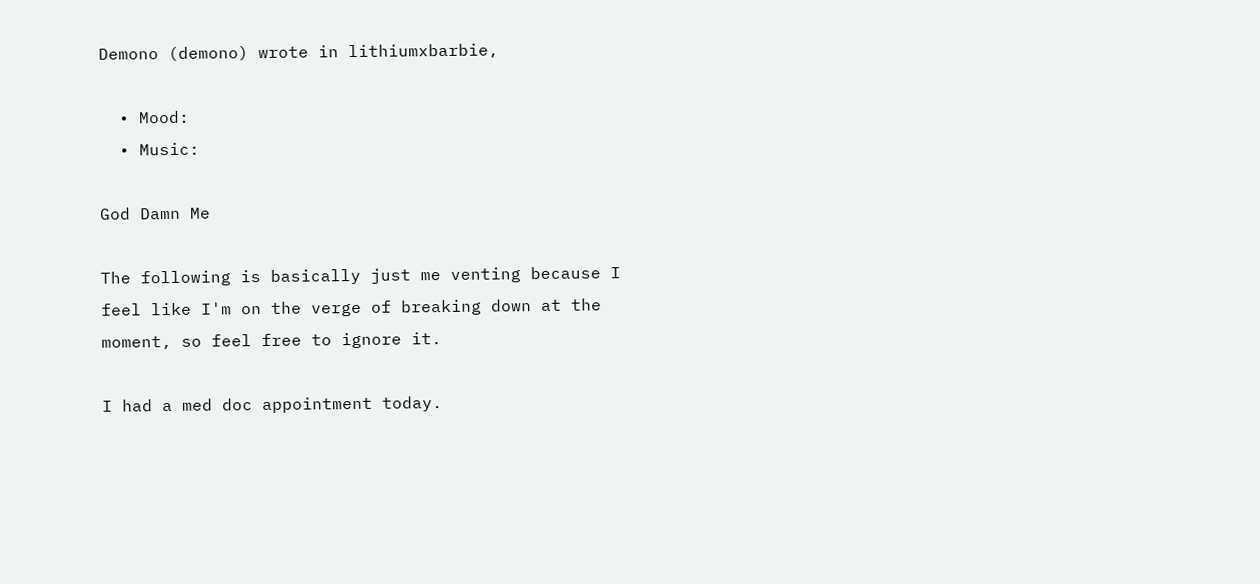Demono (demono) wrote in lithiumxbarbie,

  • Mood:
  • Music:

God Damn Me

The following is basically just me venting because I feel like I'm on the verge of breaking down at the moment, so feel free to ignore it.

I had a med doc appointment today.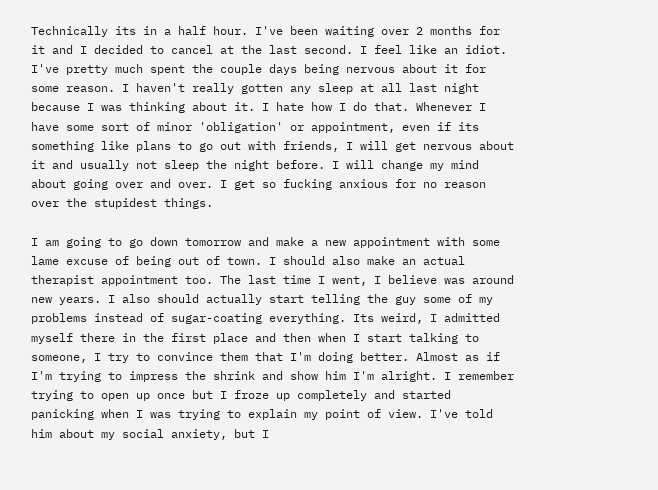Technically its in a half hour. I've been waiting over 2 months for it and I decided to cancel at the last second. I feel like an idiot. I've pretty much spent the couple days being nervous about it for some reason. I haven't really gotten any sleep at all last night because I was thinking about it. I hate how I do that. Whenever I have some sort of minor 'obligation' or appointment, even if its something like plans to go out with friends, I will get nervous about it and usually not sleep the night before. I will change my mind about going over and over. I get so fucking anxious for no reason over the stupidest things.

I am going to go down tomorrow and make a new appointment with some lame excuse of being out of town. I should also make an actual therapist appointment too. The last time I went, I believe was around new years. I also should actually start telling the guy some of my problems instead of sugar-coating everything. Its weird, I admitted myself there in the first place and then when I start talking to someone, I try to convince them that I'm doing better. Almost as if I'm trying to impress the shrink and show him I'm alright. I remember trying to open up once but I froze up completely and started panicking when I was trying to explain my point of view. I've told him about my social anxiety, but I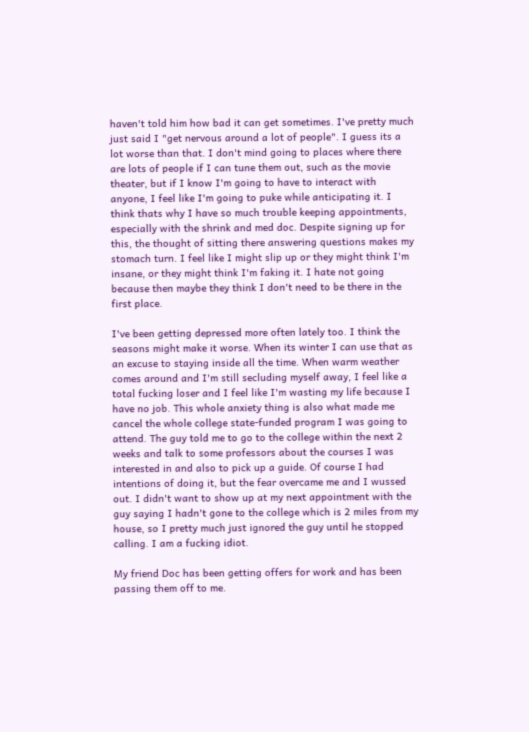haven't told him how bad it can get sometimes. I've pretty much just said I "get nervous around a lot of people". I guess its a lot worse than that. I don't mind going to places where there are lots of people if I can tune them out, such as the movie theater, but if I know I'm going to have to interact with anyone, I feel like I'm going to puke while anticipating it. I think thats why I have so much trouble keeping appointments, especially with the shrink and med doc. Despite signing up for this, the thought of sitting there answering questions makes my stomach turn. I feel like I might slip up or they might think I'm insane, or they might think I'm faking it. I hate not going because then maybe they think I don't need to be there in the first place.

I've been getting depressed more often lately too. I think the seasons might make it worse. When its winter I can use that as an excuse to staying inside all the time. When warm weather comes around and I'm still secluding myself away, I feel like a total fucking loser and I feel like I'm wasting my life because I have no job. This whole anxiety thing is also what made me cancel the whole college state-funded program I was going to attend. The guy told me to go to the college within the next 2 weeks and talk to some professors about the courses I was interested in and also to pick up a guide. Of course I had intentions of doing it, but the fear overcame me and I wussed out. I didn't want to show up at my next appointment with the guy saying I hadn't gone to the college which is 2 miles from my house, so I pretty much just ignored the guy until he stopped calling. I am a fucking idiot.

My friend Doc has been getting offers for work and has been passing them off to me.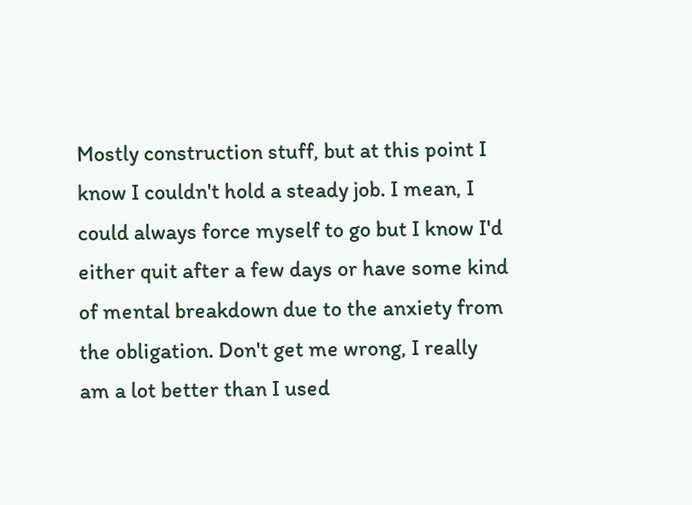Mostly construction stuff, but at this point I know I couldn't hold a steady job. I mean, I could always force myself to go but I know I'd either quit after a few days or have some kind of mental breakdown due to the anxiety from the obligation. Don't get me wrong, I really am a lot better than I used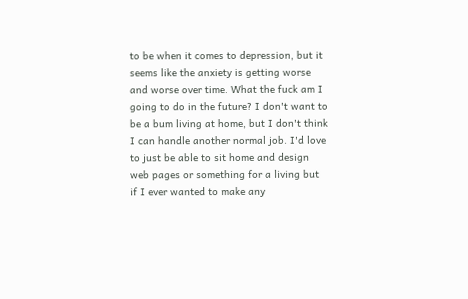to be when it comes to depression, but it seems like the anxiety is getting worse and worse over time. What the fuck am I going to do in the future? I don't want to be a bum living at home, but I don't think I can handle another normal job. I'd love to just be able to sit home and design web pages or something for a living but if I ever wanted to make any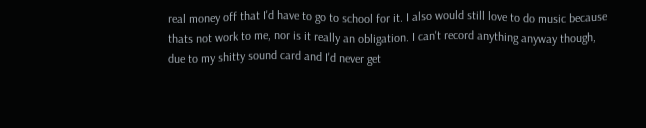real money off that I'd have to go to school for it. I also would still love to do music because thats not work to me, nor is it really an obligation. I can't record anything anyway though, due to my shitty sound card and I'd never get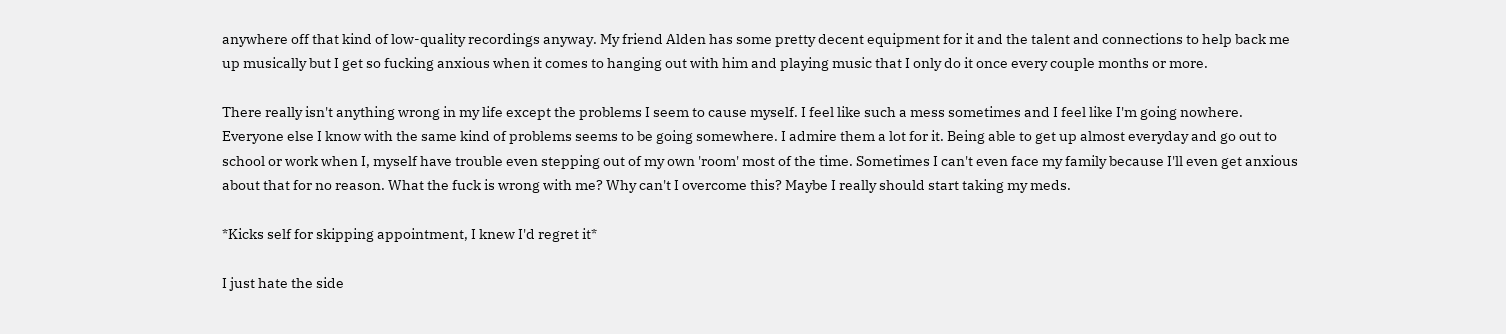anywhere off that kind of low-quality recordings anyway. My friend Alden has some pretty decent equipment for it and the talent and connections to help back me up musically but I get so fucking anxious when it comes to hanging out with him and playing music that I only do it once every couple months or more.

There really isn't anything wrong in my life except the problems I seem to cause myself. I feel like such a mess sometimes and I feel like I'm going nowhere. Everyone else I know with the same kind of problems seems to be going somewhere. I admire them a lot for it. Being able to get up almost everyday and go out to school or work when I, myself have trouble even stepping out of my own 'room' most of the time. Sometimes I can't even face my family because I'll even get anxious about that for no reason. What the fuck is wrong with me? Why can't I overcome this? Maybe I really should start taking my meds.

*Kicks self for skipping appointment, I knew I'd regret it*

I just hate the side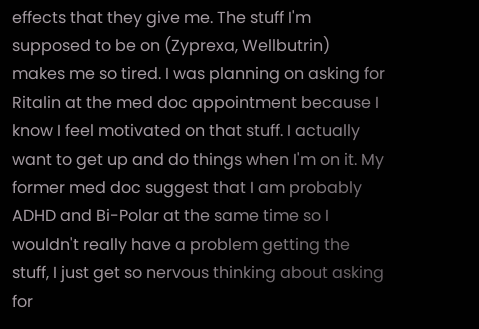effects that they give me. The stuff I'm supposed to be on (Zyprexa, Wellbutrin) makes me so tired. I was planning on asking for Ritalin at the med doc appointment because I know I feel motivated on that stuff. I actually want to get up and do things when I'm on it. My former med doc suggest that I am probably ADHD and Bi-Polar at the same time so I wouldn't really have a problem getting the stuff, I just get so nervous thinking about asking for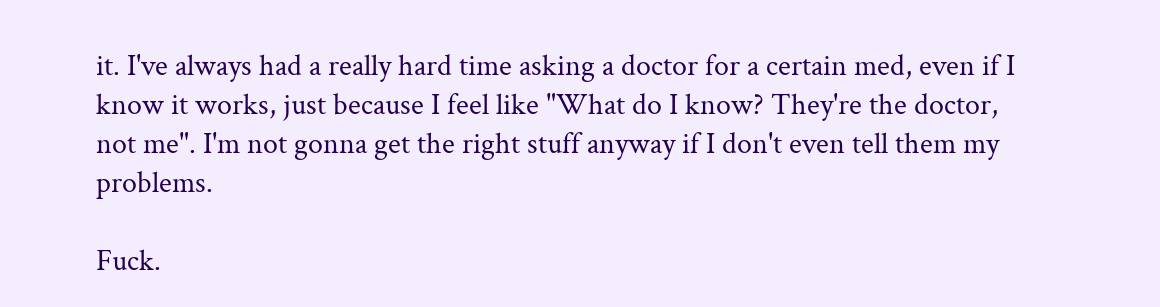it. I've always had a really hard time asking a doctor for a certain med, even if I know it works, just because I feel like "What do I know? They're the doctor, not me". I'm not gonna get the right stuff anyway if I don't even tell them my problems.

Fuck.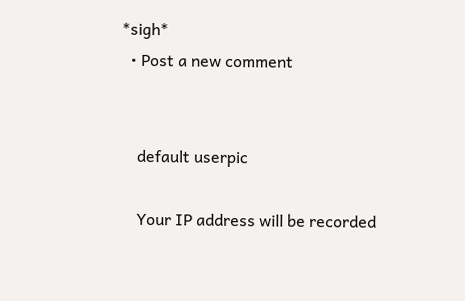*sigh*
  • Post a new comment


    default userpic

    Your IP address will be recorded